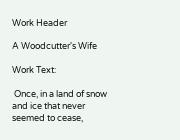Work Header

A Woodcutter's Wife

Work Text:

 Once, in a land of snow and ice that never seemed to cease,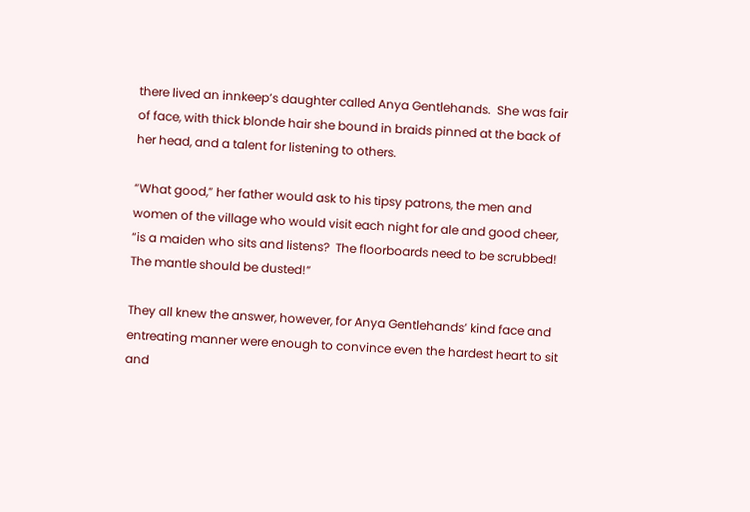there lived an innkeep’s daughter called Anya Gentlehands.  She was fair of face, with thick blonde hair she bound in braids pinned at the back of her head, and a talent for listening to others.

“What good,” her father would ask to his tipsy patrons, the men and women of the village who would visit each night for ale and good cheer, “is a maiden who sits and listens?  The floorboards need to be scrubbed!  The mantle should be dusted!”

They all knew the answer, however, for Anya Gentlehands’ kind face and entreating manner were enough to convince even the hardest heart to sit and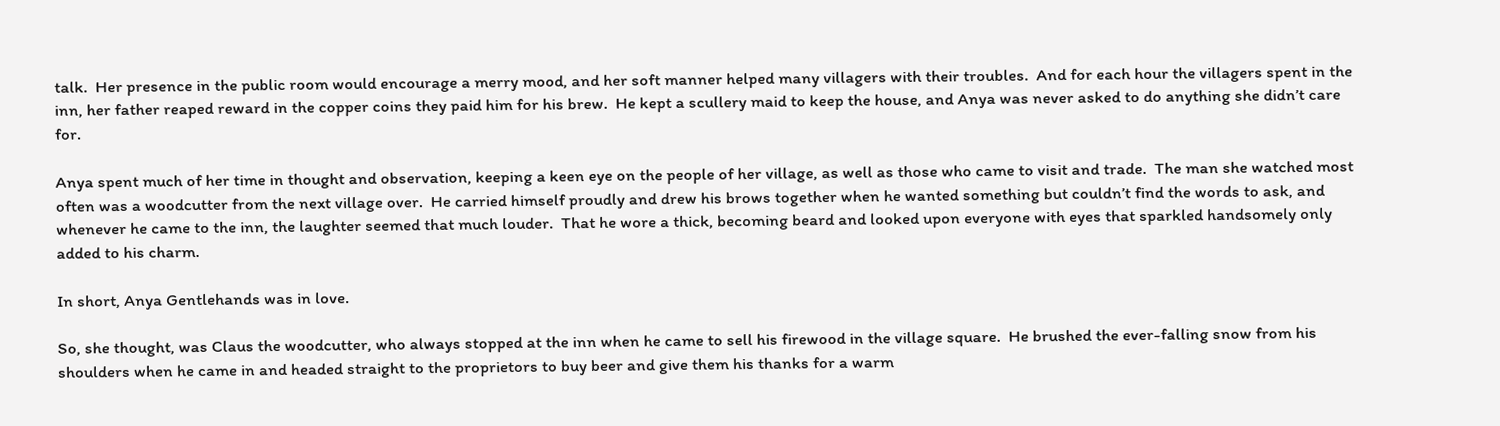talk.  Her presence in the public room would encourage a merry mood, and her soft manner helped many villagers with their troubles.  And for each hour the villagers spent in the inn, her father reaped reward in the copper coins they paid him for his brew.  He kept a scullery maid to keep the house, and Anya was never asked to do anything she didn’t care for.

Anya spent much of her time in thought and observation, keeping a keen eye on the people of her village, as well as those who came to visit and trade.  The man she watched most often was a woodcutter from the next village over.  He carried himself proudly and drew his brows together when he wanted something but couldn’t find the words to ask, and whenever he came to the inn, the laughter seemed that much louder.  That he wore a thick, becoming beard and looked upon everyone with eyes that sparkled handsomely only added to his charm.

In short, Anya Gentlehands was in love.

So, she thought, was Claus the woodcutter, who always stopped at the inn when he came to sell his firewood in the village square.  He brushed the ever-falling snow from his shoulders when he came in and headed straight to the proprietors to buy beer and give them his thanks for a warm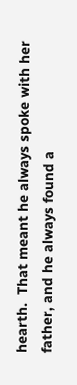hearth.  That meant he always spoke with her father, and he always found a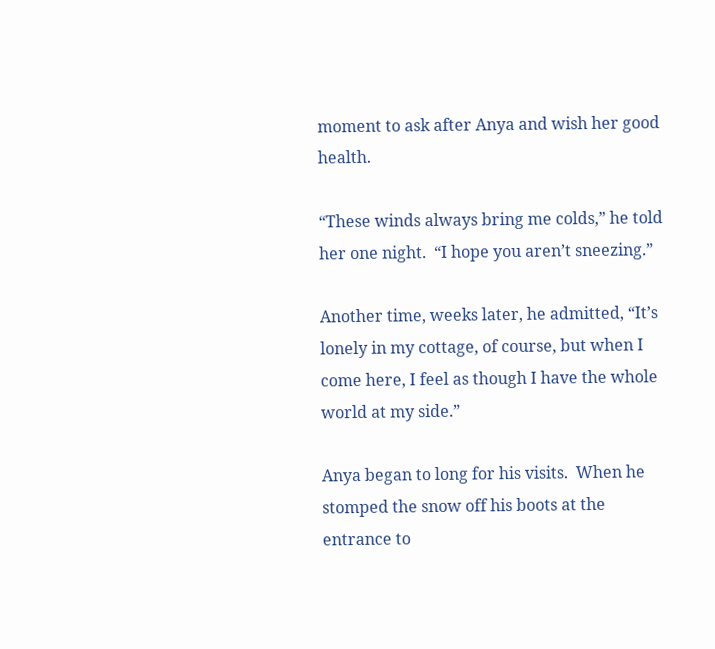moment to ask after Anya and wish her good health.

“These winds always bring me colds,” he told her one night.  “I hope you aren’t sneezing.”

Another time, weeks later, he admitted, “It’s lonely in my cottage, of course, but when I come here, I feel as though I have the whole world at my side.”

Anya began to long for his visits.  When he stomped the snow off his boots at the entrance to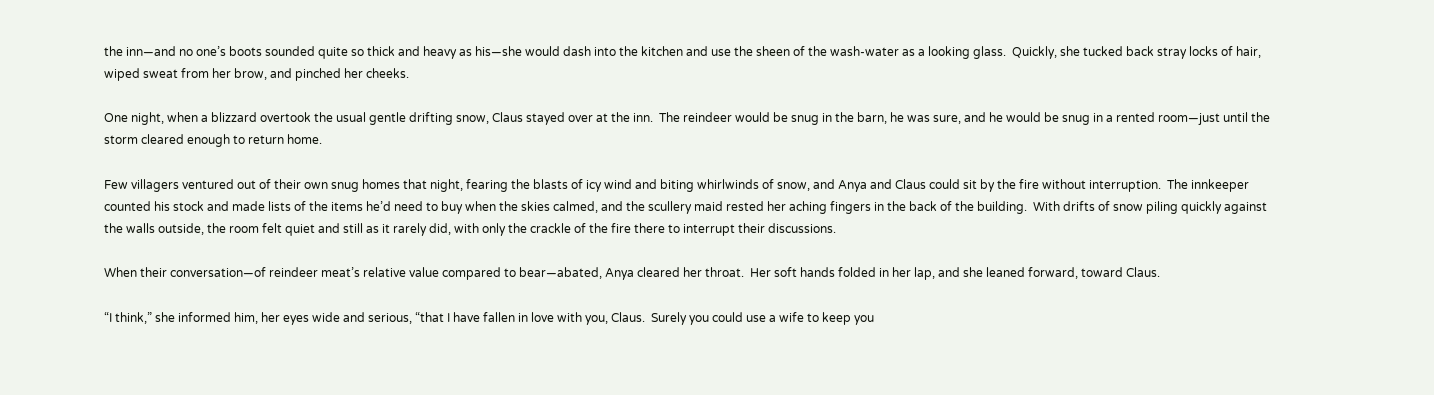the inn—and no one’s boots sounded quite so thick and heavy as his—she would dash into the kitchen and use the sheen of the wash-water as a looking glass.  Quickly, she tucked back stray locks of hair, wiped sweat from her brow, and pinched her cheeks.

One night, when a blizzard overtook the usual gentle drifting snow, Claus stayed over at the inn.  The reindeer would be snug in the barn, he was sure, and he would be snug in a rented room—just until the storm cleared enough to return home.

Few villagers ventured out of their own snug homes that night, fearing the blasts of icy wind and biting whirlwinds of snow, and Anya and Claus could sit by the fire without interruption.  The innkeeper counted his stock and made lists of the items he’d need to buy when the skies calmed, and the scullery maid rested her aching fingers in the back of the building.  With drifts of snow piling quickly against the walls outside, the room felt quiet and still as it rarely did, with only the crackle of the fire there to interrupt their discussions.

When their conversation—of reindeer meat’s relative value compared to bear—abated, Anya cleared her throat.  Her soft hands folded in her lap, and she leaned forward, toward Claus.

“I think,” she informed him, her eyes wide and serious, “that I have fallen in love with you, Claus.  Surely you could use a wife to keep you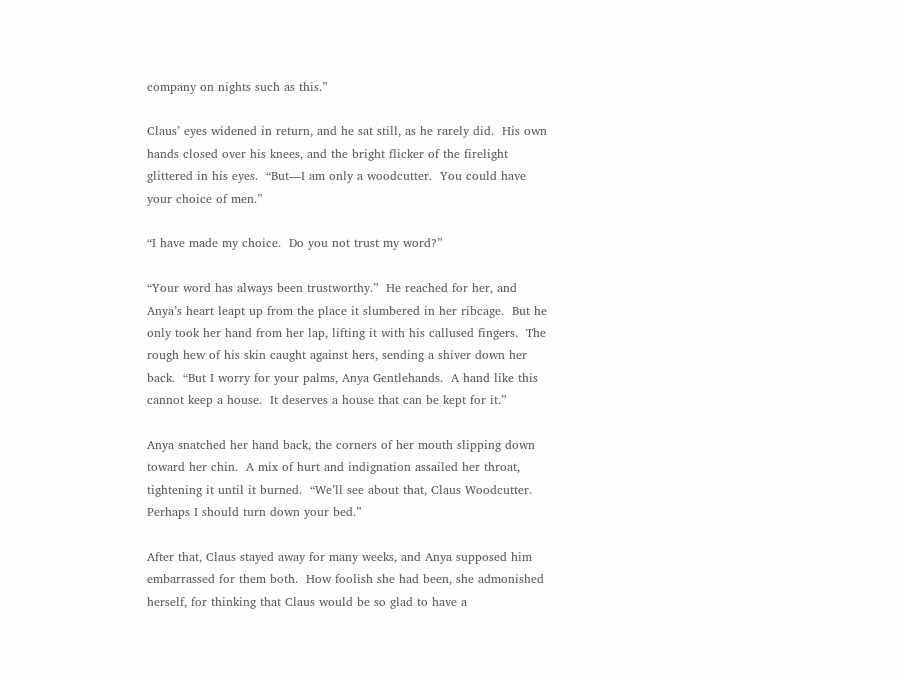company on nights such as this.”

Claus’ eyes widened in return, and he sat still, as he rarely did.  His own hands closed over his knees, and the bright flicker of the firelight glittered in his eyes.  “But—I am only a woodcutter.  You could have your choice of men.”

“I have made my choice.  Do you not trust my word?”

“Your word has always been trustworthy.”  He reached for her, and Anya’s heart leapt up from the place it slumbered in her ribcage.  But he only took her hand from her lap, lifting it with his callused fingers.  The rough hew of his skin caught against hers, sending a shiver down her back.  “But I worry for your palms, Anya Gentlehands.  A hand like this cannot keep a house.  It deserves a house that can be kept for it.”

Anya snatched her hand back, the corners of her mouth slipping down toward her chin.  A mix of hurt and indignation assailed her throat, tightening it until it burned.  “We’ll see about that, Claus Woodcutter.  Perhaps I should turn down your bed.”

After that, Claus stayed away for many weeks, and Anya supposed him embarrassed for them both.  How foolish she had been, she admonished herself, for thinking that Claus would be so glad to have a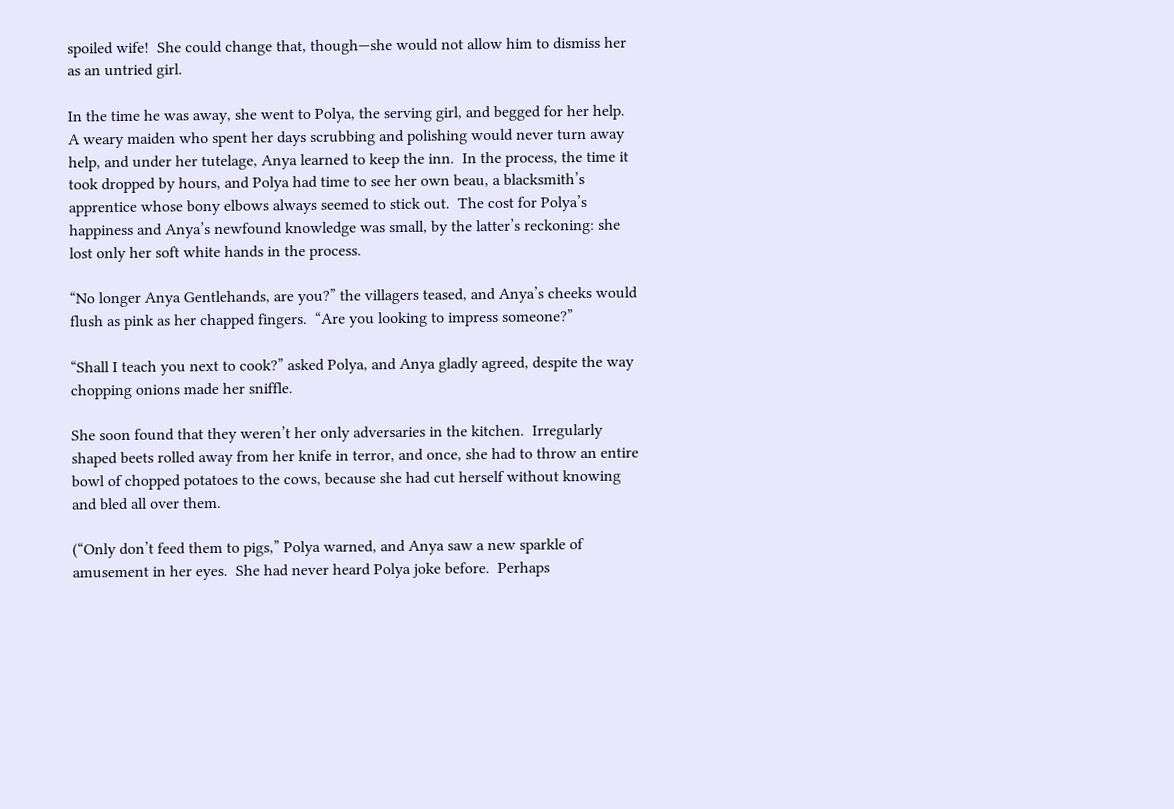spoiled wife!  She could change that, though—she would not allow him to dismiss her as an untried girl.

In the time he was away, she went to Polya, the serving girl, and begged for her help.  A weary maiden who spent her days scrubbing and polishing would never turn away help, and under her tutelage, Anya learned to keep the inn.  In the process, the time it took dropped by hours, and Polya had time to see her own beau, a blacksmith’s apprentice whose bony elbows always seemed to stick out.  The cost for Polya’s happiness and Anya’s newfound knowledge was small, by the latter’s reckoning: she lost only her soft white hands in the process.

“No longer Anya Gentlehands, are you?” the villagers teased, and Anya’s cheeks would flush as pink as her chapped fingers.  “Are you looking to impress someone?”

“Shall I teach you next to cook?” asked Polya, and Anya gladly agreed, despite the way chopping onions made her sniffle.

She soon found that they weren’t her only adversaries in the kitchen.  Irregularly shaped beets rolled away from her knife in terror, and once, she had to throw an entire bowl of chopped potatoes to the cows, because she had cut herself without knowing and bled all over them.

(“Only don’t feed them to pigs,” Polya warned, and Anya saw a new sparkle of amusement in her eyes.  She had never heard Polya joke before.  Perhaps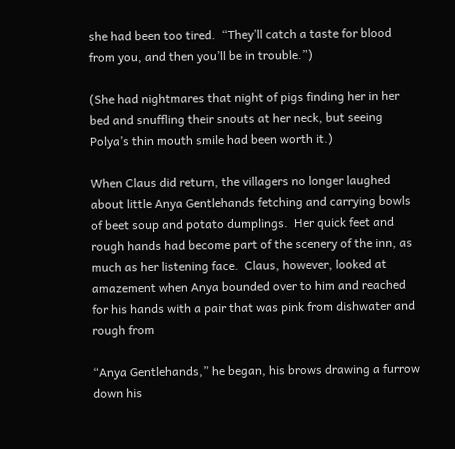she had been too tired.  “They’ll catch a taste for blood from you, and then you’ll be in trouble.”)

(She had nightmares that night of pigs finding her in her bed and snuffling their snouts at her neck, but seeing Polya’s thin mouth smile had been worth it.)

When Claus did return, the villagers no longer laughed about little Anya Gentlehands fetching and carrying bowls of beet soup and potato dumplings.  Her quick feet and rough hands had become part of the scenery of the inn, as much as her listening face.  Claus, however, looked at amazement when Anya bounded over to him and reached for his hands with a pair that was pink from dishwater and rough from

“Anya Gentlehands,” he began, his brows drawing a furrow down his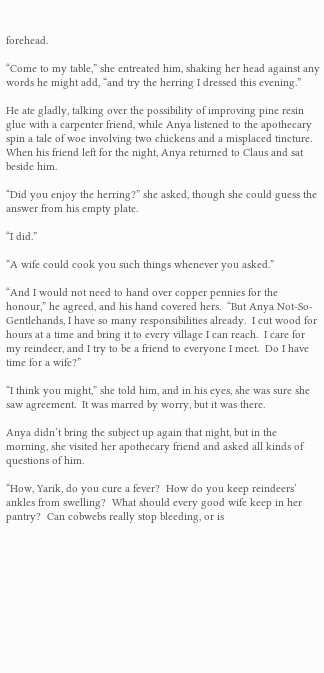forehead.

“Come to my table,” she entreated him, shaking her head against any words he might add, “and try the herring I dressed this evening.”

He ate gladly, talking over the possibility of improving pine resin glue with a carpenter friend, while Anya listened to the apothecary spin a tale of woe involving two chickens and a misplaced tincture.  When his friend left for the night, Anya returned to Claus and sat beside him.

“Did you enjoy the herring?” she asked, though she could guess the answer from his empty plate.

“I did.”

“A wife could cook you such things whenever you asked.”

“And I would not need to hand over copper pennies for the honour,” he agreed, and his hand covered hers.  “But Anya Not-So-Gentlehands, I have so many responsibilities already.  I cut wood for hours at a time and bring it to every village I can reach.  I care for my reindeer, and I try to be a friend to everyone I meet.  Do I have time for a wife?”

“I think you might,” she told him, and in his eyes, she was sure she saw agreement.  It was marred by worry, but it was there.

Anya didn’t bring the subject up again that night, but in the morning, she visited her apothecary friend and asked all kinds of questions of him.

“How, Yarik, do you cure a fever?  How do you keep reindeers’ ankles from swelling?  What should every good wife keep in her pantry?  Can cobwebs really stop bleeding, or is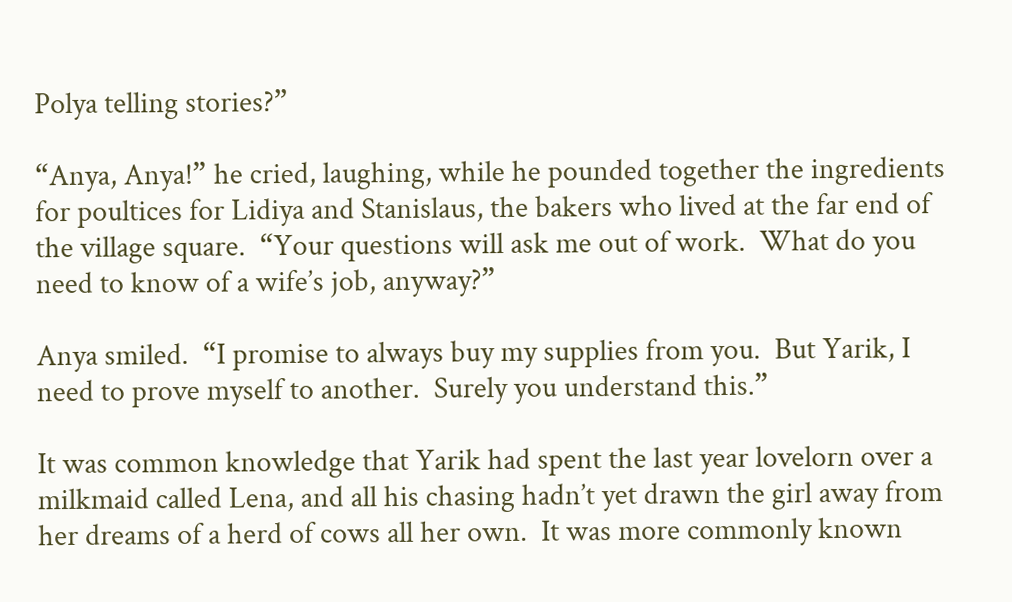Polya telling stories?”

“Anya, Anya!” he cried, laughing, while he pounded together the ingredients for poultices for Lidiya and Stanislaus, the bakers who lived at the far end of the village square.  “Your questions will ask me out of work.  What do you need to know of a wife’s job, anyway?”

Anya smiled.  “I promise to always buy my supplies from you.  But Yarik, I need to prove myself to another.  Surely you understand this.”

It was common knowledge that Yarik had spent the last year lovelorn over a milkmaid called Lena, and all his chasing hadn’t yet drawn the girl away from her dreams of a herd of cows all her own.  It was more commonly known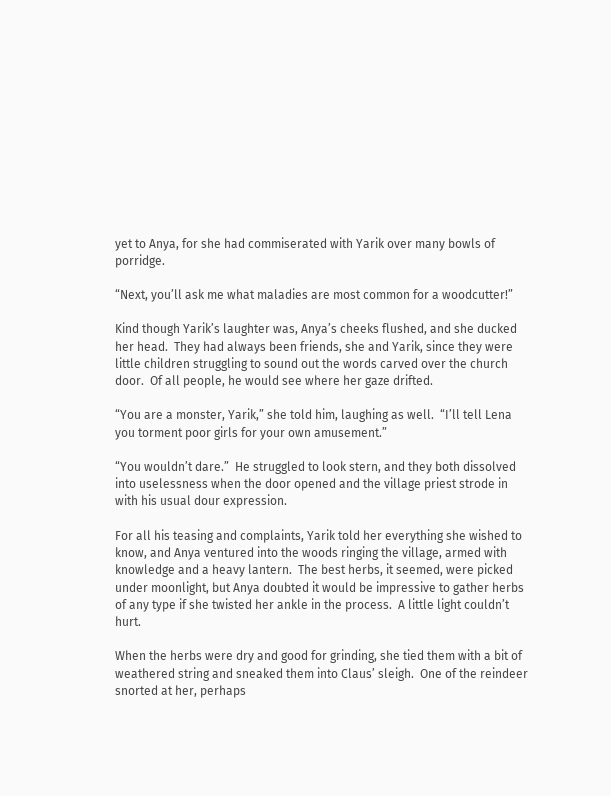yet to Anya, for she had commiserated with Yarik over many bowls of porridge.

“Next, you’ll ask me what maladies are most common for a woodcutter!”

Kind though Yarik’s laughter was, Anya’s cheeks flushed, and she ducked her head.  They had always been friends, she and Yarik, since they were little children struggling to sound out the words carved over the church door.  Of all people, he would see where her gaze drifted.

“You are a monster, Yarik,” she told him, laughing as well.  “I’ll tell Lena you torment poor girls for your own amusement.”

“You wouldn’t dare.”  He struggled to look stern, and they both dissolved into uselessness when the door opened and the village priest strode in with his usual dour expression.

For all his teasing and complaints, Yarik told her everything she wished to know, and Anya ventured into the woods ringing the village, armed with knowledge and a heavy lantern.  The best herbs, it seemed, were picked under moonlight, but Anya doubted it would be impressive to gather herbs of any type if she twisted her ankle in the process.  A little light couldn’t hurt.

When the herbs were dry and good for grinding, she tied them with a bit of weathered string and sneaked them into Claus’ sleigh.  One of the reindeer snorted at her, perhaps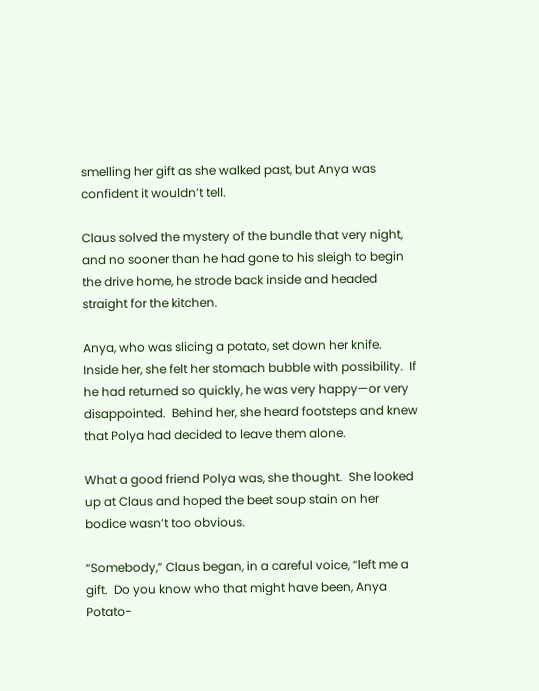smelling her gift as she walked past, but Anya was confident it wouldn’t tell.

Claus solved the mystery of the bundle that very night, and no sooner than he had gone to his sleigh to begin the drive home, he strode back inside and headed straight for the kitchen.

Anya, who was slicing a potato, set down her knife.  Inside her, she felt her stomach bubble with possibility.  If he had returned so quickly, he was very happy—or very disappointed.  Behind her, she heard footsteps and knew that Polya had decided to leave them alone.

What a good friend Polya was, she thought.  She looked up at Claus and hoped the beet soup stain on her bodice wasn’t too obvious.

“Somebody,” Claus began, in a careful voice, “left me a gift.  Do you know who that might have been, Anya Potato-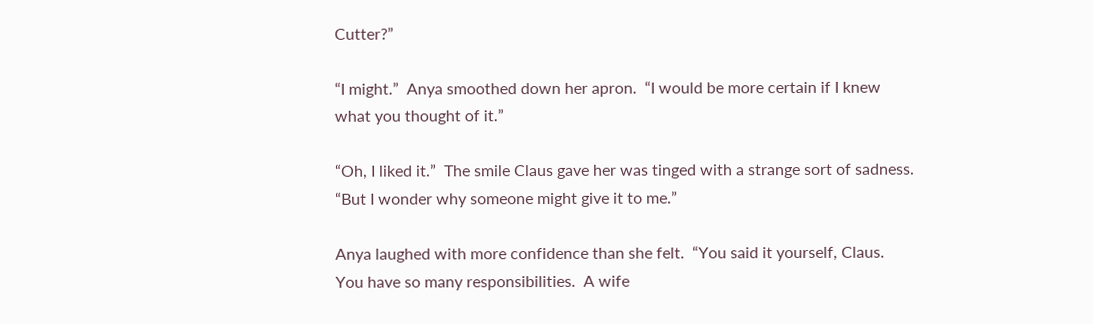Cutter?”

“I might.”  Anya smoothed down her apron.  “I would be more certain if I knew what you thought of it.”

“Oh, I liked it.”  The smile Claus gave her was tinged with a strange sort of sadness.  “But I wonder why someone might give it to me.”

Anya laughed with more confidence than she felt.  “You said it yourself, Claus.  You have so many responsibilities.  A wife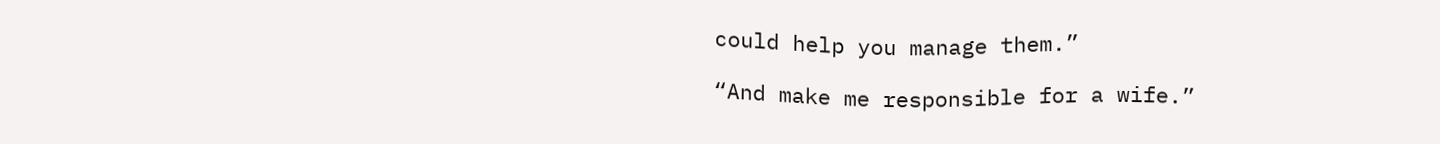could help you manage them.”

“And make me responsible for a wife.”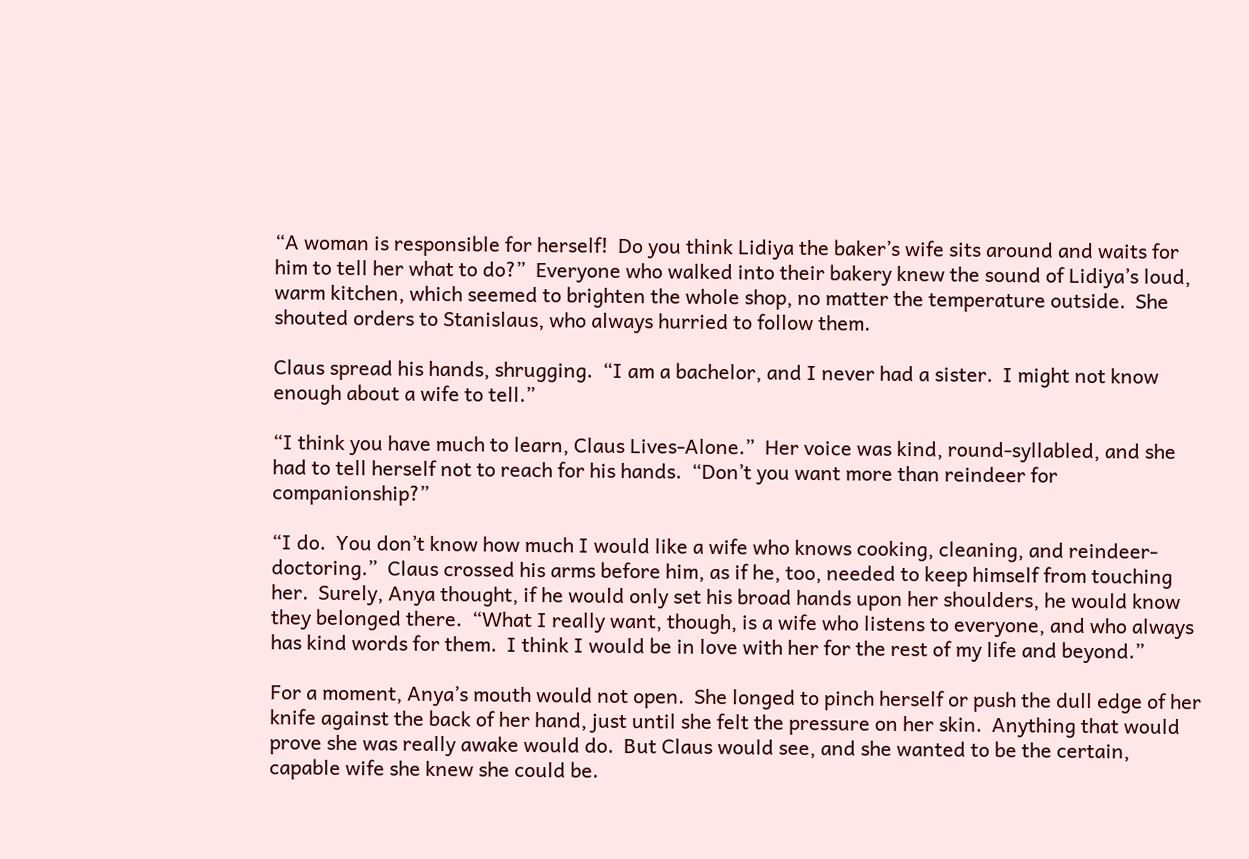“A woman is responsible for herself!  Do you think Lidiya the baker’s wife sits around and waits for him to tell her what to do?”  Everyone who walked into their bakery knew the sound of Lidiya’s loud, warm kitchen, which seemed to brighten the whole shop, no matter the temperature outside.  She shouted orders to Stanislaus, who always hurried to follow them.

Claus spread his hands, shrugging.  “I am a bachelor, and I never had a sister.  I might not know enough about a wife to tell.”

“I think you have much to learn, Claus Lives-Alone.”  Her voice was kind, round-syllabled, and she had to tell herself not to reach for his hands.  “Don’t you want more than reindeer for companionship?”

“I do.  You don’t know how much I would like a wife who knows cooking, cleaning, and reindeer-doctoring.”  Claus crossed his arms before him, as if he, too, needed to keep himself from touching her.  Surely, Anya thought, if he would only set his broad hands upon her shoulders, he would know they belonged there.  “What I really want, though, is a wife who listens to everyone, and who always has kind words for them.  I think I would be in love with her for the rest of my life and beyond.”

For a moment, Anya’s mouth would not open.  She longed to pinch herself or push the dull edge of her knife against the back of her hand, just until she felt the pressure on her skin.  Anything that would prove she was really awake would do.  But Claus would see, and she wanted to be the certain, capable wife she knew she could be.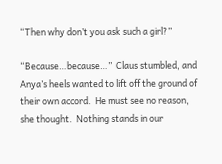“Then why don’t you ask such a girl?”

“Because…because…”  Claus stumbled, and Anya’s heels wanted to lift off the ground of their own accord.  He must see no reason, she thought.  Nothing stands in our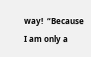way!  “Because I am only a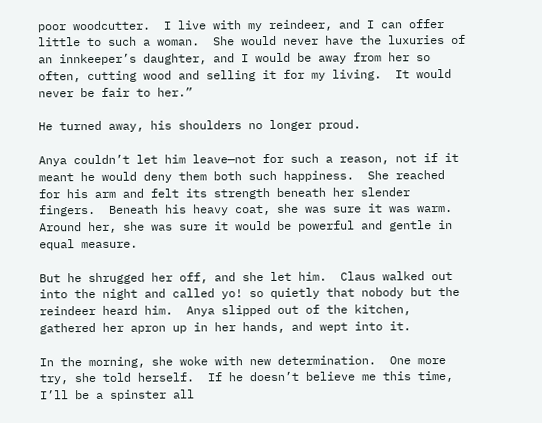poor woodcutter.  I live with my reindeer, and I can offer little to such a woman.  She would never have the luxuries of an innkeeper’s daughter, and I would be away from her so often, cutting wood and selling it for my living.  It would never be fair to her.”

He turned away, his shoulders no longer proud.

Anya couldn’t let him leave—not for such a reason, not if it meant he would deny them both such happiness.  She reached for his arm and felt its strength beneath her slender fingers.  Beneath his heavy coat, she was sure it was warm.  Around her, she was sure it would be powerful and gentle in equal measure.

But he shrugged her off, and she let him.  Claus walked out into the night and called yo! so quietly that nobody but the reindeer heard him.  Anya slipped out of the kitchen, gathered her apron up in her hands, and wept into it.

In the morning, she woke with new determination.  One more try, she told herself.  If he doesn’t believe me this time, I’ll be a spinster all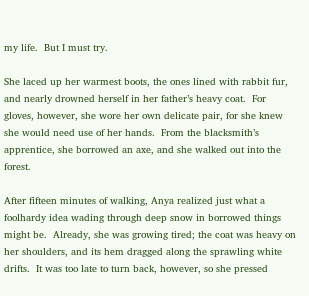my life.  But I must try.

She laced up her warmest boots, the ones lined with rabbit fur, and nearly drowned herself in her father’s heavy coat.  For gloves, however, she wore her own delicate pair, for she knew she would need use of her hands.  From the blacksmith’s apprentice, she borrowed an axe, and she walked out into the forest.

After fifteen minutes of walking, Anya realized just what a foolhardy idea wading through deep snow in borrowed things might be.  Already, she was growing tired; the coat was heavy on her shoulders, and its hem dragged along the sprawling white drifts.  It was too late to turn back, however, so she pressed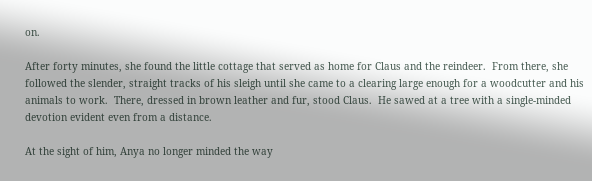on.

After forty minutes, she found the little cottage that served as home for Claus and the reindeer.  From there, she followed the slender, straight tracks of his sleigh until she came to a clearing large enough for a woodcutter and his animals to work.  There, dressed in brown leather and fur, stood Claus.  He sawed at a tree with a single-minded devotion evident even from a distance.

At the sight of him, Anya no longer minded the way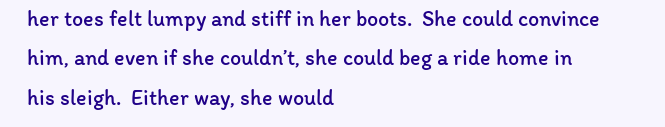her toes felt lumpy and stiff in her boots.  She could convince him, and even if she couldn’t, she could beg a ride home in his sleigh.  Either way, she would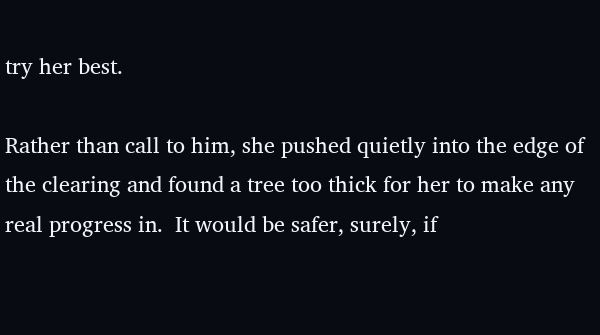try her best.

Rather than call to him, she pushed quietly into the edge of the clearing and found a tree too thick for her to make any real progress in.  It would be safer, surely, if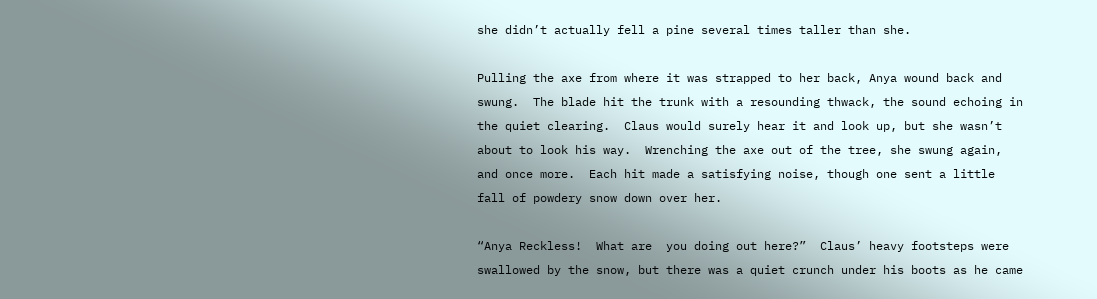she didn’t actually fell a pine several times taller than she.

Pulling the axe from where it was strapped to her back, Anya wound back and swung.  The blade hit the trunk with a resounding thwack, the sound echoing in the quiet clearing.  Claus would surely hear it and look up, but she wasn’t about to look his way.  Wrenching the axe out of the tree, she swung again, and once more.  Each hit made a satisfying noise, though one sent a little fall of powdery snow down over her.

“Anya Reckless!  What are  you doing out here?”  Claus’ heavy footsteps were swallowed by the snow, but there was a quiet crunch under his boots as he came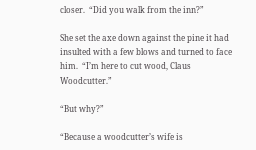closer.  “Did you walk from the inn?”

She set the axe down against the pine it had insulted with a few blows and turned to face him.  “I’m here to cut wood, Claus Woodcutter.”

“But why?”

“Because a woodcutter’s wife is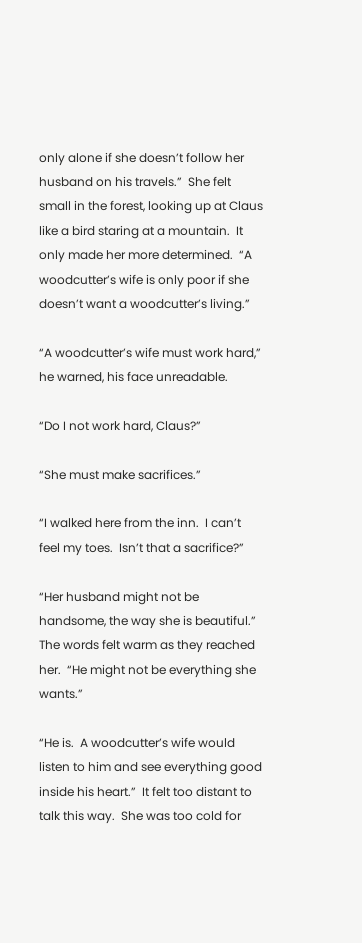only alone if she doesn’t follow her husband on his travels.”  She felt small in the forest, looking up at Claus like a bird staring at a mountain.  It only made her more determined.  “A woodcutter’s wife is only poor if she doesn’t want a woodcutter’s living.”

“A woodcutter’s wife must work hard,” he warned, his face unreadable.

“Do I not work hard, Claus?”

“She must make sacrifices.”

“I walked here from the inn.  I can’t feel my toes.  Isn’t that a sacrifice?”

“Her husband might not be handsome, the way she is beautiful.”  The words felt warm as they reached her.  “He might not be everything she wants.”

“He is.  A woodcutter’s wife would listen to him and see everything good inside his heart.”  It felt too distant to talk this way.  She was too cold for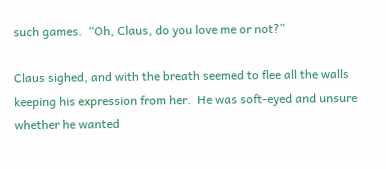such games.  “Oh, Claus, do you love me or not?”

Claus sighed, and with the breath seemed to flee all the walls keeping his expression from her.  He was soft-eyed and unsure whether he wanted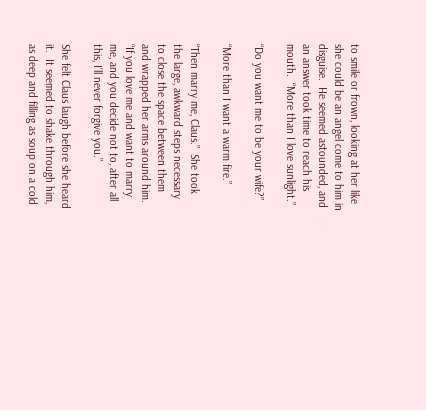to smile or frown, looking at her like she could be an angel come to him in disguise.  He seemed astounded, and an answer took time to reach his mouth.  “More than I love sunlight.”

“Do you want me to be your wife?”

“More than I want a warm fire.”

“Then marry me, Claus.”  She took the large, awkward steps necessary to close the space between them and wrapped her arms around him.  “If you love me and want to marry me, and you decide not to, after all this, I’ll never forgive you.”

She felt Claus laugh before she heard it.  It seemed to shake through him, as deep and filling as soup on a cold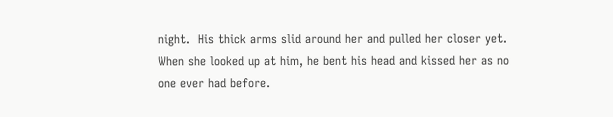night.  His thick arms slid around her and pulled her closer yet.  When she looked up at him, he bent his head and kissed her as no one ever had before.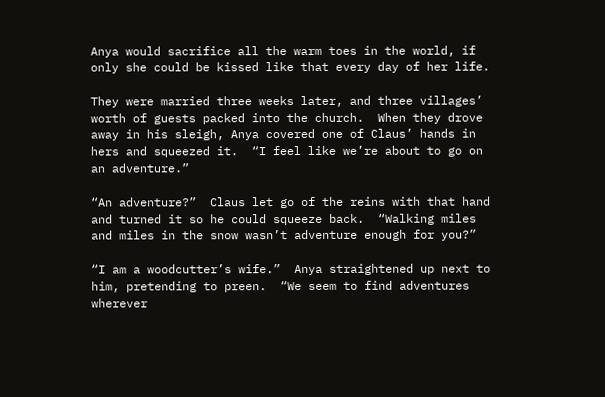Anya would sacrifice all the warm toes in the world, if only she could be kissed like that every day of her life.

They were married three weeks later, and three villages’ worth of guests packed into the church.  When they drove away in his sleigh, Anya covered one of Claus’ hands in hers and squeezed it.  “I feel like we’re about to go on an adventure.”

“An adventure?”  Claus let go of the reins with that hand and turned it so he could squeeze back.  “Walking miles and miles in the snow wasn’t adventure enough for you?”

“I am a woodcutter’s wife.”  Anya straightened up next to him, pretending to preen.  “We seem to find adventures wherever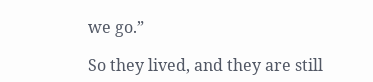we go.”

So they lived, and they are still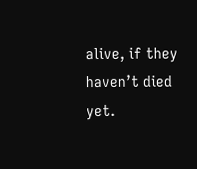alive, if they haven’t died yet.